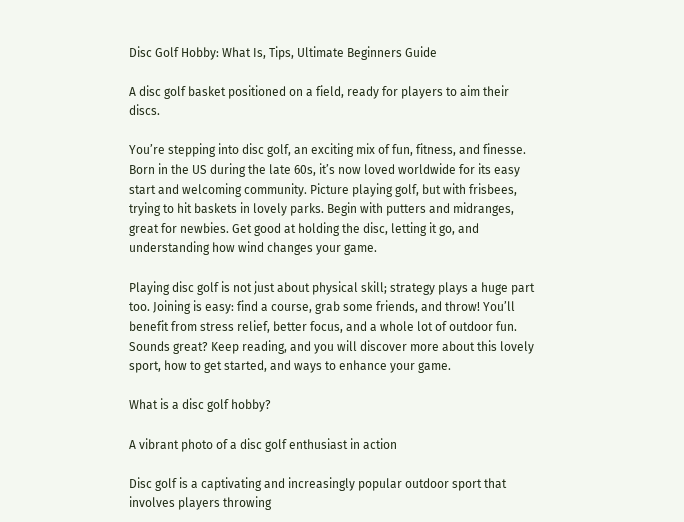Disc Golf Hobby: What Is, Tips, Ultimate Beginners Guide

A disc golf basket positioned on a field, ready for players to aim their discs.

You’re stepping into disc golf, an exciting mix of fun, fitness, and finesse. Born in the US during the late 60s, it’s now loved worldwide for its easy start and welcoming community. Picture playing golf, but with frisbees, trying to hit baskets in lovely parks. Begin with putters and midranges, great for newbies. Get good at holding the disc, letting it go, and understanding how wind changes your game.

Playing disc golf is not just about physical skill; strategy plays a huge part too. Joining is easy: find a course, grab some friends, and throw! You’ll benefit from stress relief, better focus, and a whole lot of outdoor fun. Sounds great? Keep reading, and you will discover more about this lovely sport, how to get started, and ways to enhance your game.

What is a disc golf hobby?

A vibrant photo of a disc golf enthusiast in action

Disc golf is a captivating and increasingly popular outdoor sport that involves players throwing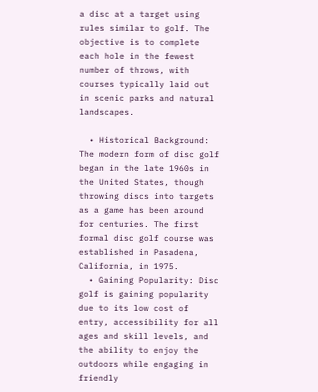a disc at a target using rules similar to golf. The objective is to complete each hole in the fewest number of throws, with courses typically laid out in scenic parks and natural landscapes.

  • Historical Background: The modern form of disc golf began in the late 1960s in the United States, though throwing discs into targets as a game has been around for centuries. The first formal disc golf course was established in Pasadena, California, in 1975.
  • Gaining Popularity: Disc golf is gaining popularity due to its low cost of entry, accessibility for all ages and skill levels, and the ability to enjoy the outdoors while engaging in friendly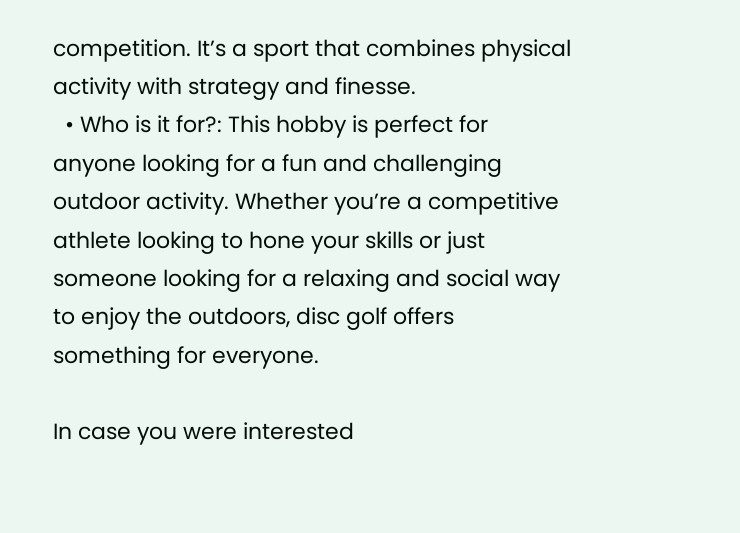competition. It’s a sport that combines physical activity with strategy and finesse.
  • Who is it for?: This hobby is perfect for anyone looking for a fun and challenging outdoor activity. Whether you’re a competitive athlete looking to hone your skills or just someone looking for a relaxing and social way to enjoy the outdoors, disc golf offers something for everyone.

In case you were interested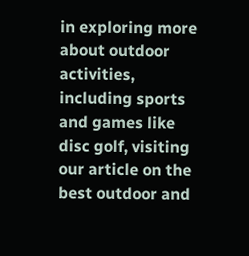in exploring more about outdoor activities, including sports and games like disc golf, visiting our article on the best outdoor and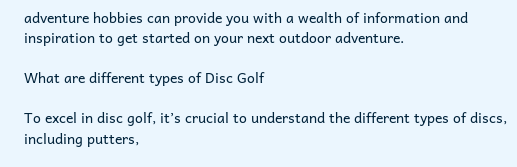adventure hobbies can provide you with a wealth of information and inspiration to get started on your next outdoor adventure.

What are different types of Disc Golf

To excel in disc golf, it’s crucial to understand the different types of discs, including putters,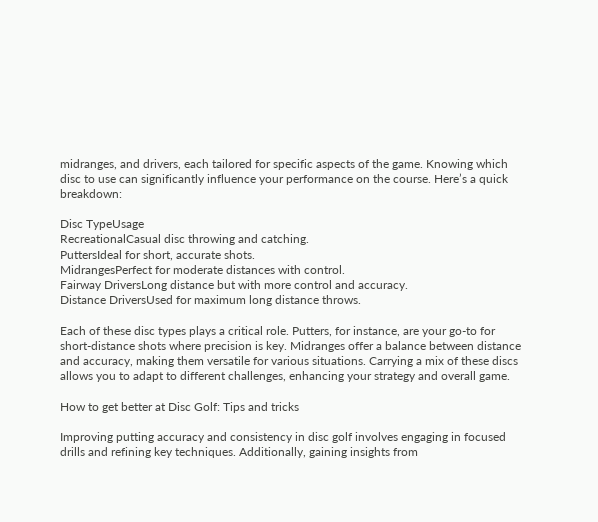midranges, and drivers, each tailored for specific aspects of the game. Knowing which disc to use can significantly influence your performance on the course. Here’s a quick breakdown:

Disc TypeUsage
RecreationalCasual disc throwing and catching.
PuttersIdeal for short, accurate shots.
MidrangesPerfect for moderate distances with control.
Fairway DriversLong distance but with more control and accuracy.
Distance DriversUsed for maximum long distance throws.

Each of these disc types plays a critical role. Putters, for instance, are your go-to for short-distance shots where precision is key. Midranges offer a balance between distance and accuracy, making them versatile for various situations. Carrying a mix of these discs allows you to adapt to different challenges, enhancing your strategy and overall game.

How to get better at Disc Golf: Tips and tricks

Improving putting accuracy and consistency in disc golf involves engaging in focused drills and refining key techniques. Additionally, gaining insights from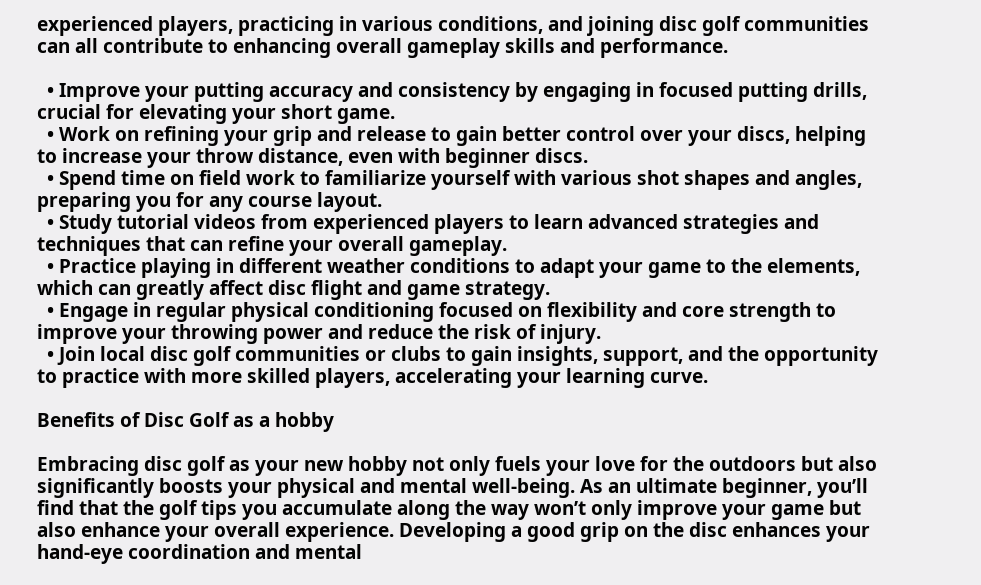experienced players, practicing in various conditions, and joining disc golf communities can all contribute to enhancing overall gameplay skills and performance.

  • Improve your putting accuracy and consistency by engaging in focused putting drills, crucial for elevating your short game.
  • Work on refining your grip and release to gain better control over your discs, helping to increase your throw distance, even with beginner discs.
  • Spend time on field work to familiarize yourself with various shot shapes and angles, preparing you for any course layout.
  • Study tutorial videos from experienced players to learn advanced strategies and techniques that can refine your overall gameplay.
  • Practice playing in different weather conditions to adapt your game to the elements, which can greatly affect disc flight and game strategy.
  • Engage in regular physical conditioning focused on flexibility and core strength to improve your throwing power and reduce the risk of injury.
  • Join local disc golf communities or clubs to gain insights, support, and the opportunity to practice with more skilled players, accelerating your learning curve.

Benefits of Disc Golf as a hobby

Embracing disc golf as your new hobby not only fuels your love for the outdoors but also significantly boosts your physical and mental well-being. As an ultimate beginner, you’ll find that the golf tips you accumulate along the way won’t only improve your game but also enhance your overall experience. Developing a good grip on the disc enhances your hand-eye coordination and mental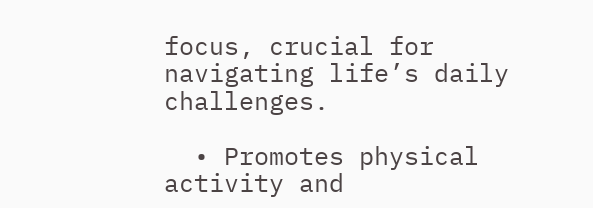focus, crucial for navigating life’s daily challenges.

  • Promotes physical activity and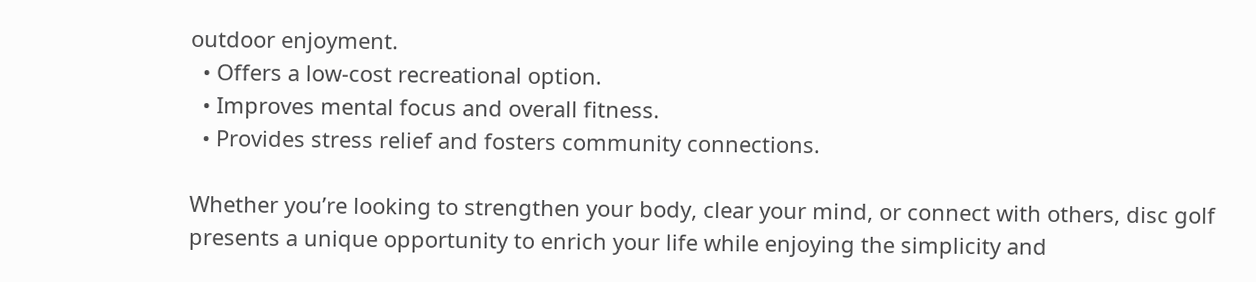outdoor enjoyment.
  • Offers a low-cost recreational option.
  • Improves mental focus and overall fitness.
  • Provides stress relief and fosters community connections.

Whether you’re looking to strengthen your body, clear your mind, or connect with others, disc golf presents a unique opportunity to enrich your life while enjoying the simplicity and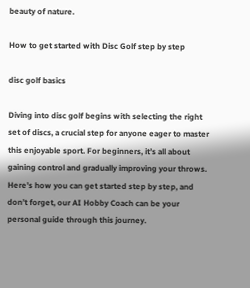beauty of nature.

How to get started with Disc Golf step by step

disc golf basics

Diving into disc golf begins with selecting the right set of discs, a crucial step for anyone eager to master this enjoyable sport. For beginners, it’s all about gaining control and gradually improving your throws. Here’s how you can get started step by step, and don’t forget, our AI Hobby Coach can be your personal guide through this journey.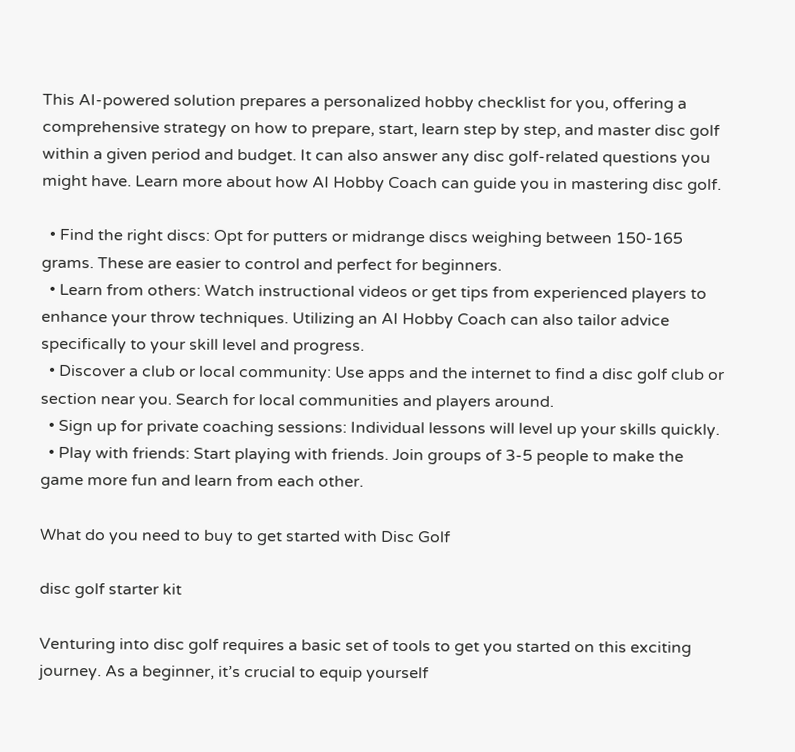This AI-powered solution prepares a personalized hobby checklist for you, offering a comprehensive strategy on how to prepare, start, learn step by step, and master disc golf within a given period and budget. It can also answer any disc golf-related questions you might have. Learn more about how AI Hobby Coach can guide you in mastering disc golf.

  • Find the right discs: Opt for putters or midrange discs weighing between 150-165 grams. These are easier to control and perfect for beginners.
  • Learn from others: Watch instructional videos or get tips from experienced players to enhance your throw techniques. Utilizing an AI Hobby Coach can also tailor advice specifically to your skill level and progress.
  • Discover a club or local community: Use apps and the internet to find a disc golf club or section near you. Search for local communities and players around.
  • Sign up for private coaching sessions: Individual lessons will level up your skills quickly.
  • Play with friends: Start playing with friends. Join groups of 3-5 people to make the game more fun and learn from each other.

What do you need to buy to get started with Disc Golf

disc golf starter kit

Venturing into disc golf requires a basic set of tools to get you started on this exciting journey. As a beginner, it’s crucial to equip yourself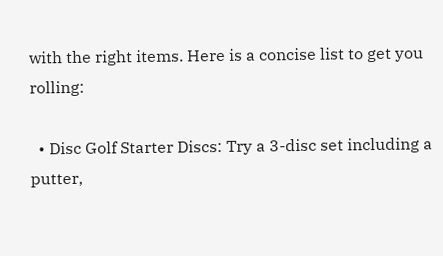with the right items. Here is a concise list to get you rolling:

  • Disc Golf Starter Discs: Try a 3-disc set including a putter,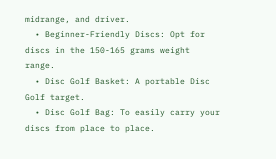midrange, and driver.
  • Beginner-Friendly Discs: Opt for discs in the 150-165 grams weight range.
  • Disc Golf Basket: A portable Disc Golf target.
  • Disc Golf Bag: To easily carry your discs from place to place.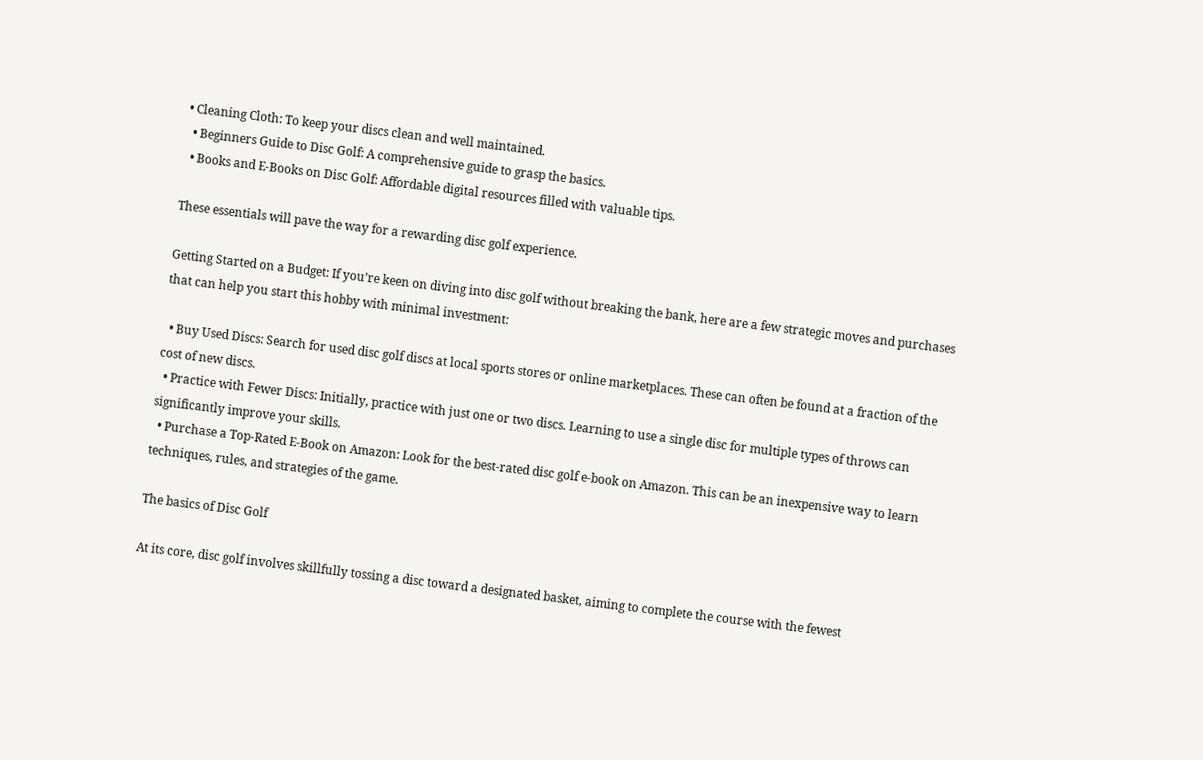• Cleaning Cloth: To keep your discs clean and well maintained.
  • Beginners Guide to Disc Golf: A comprehensive guide to grasp the basics.
  • Books and E-Books on Disc Golf: Affordable digital resources filled with valuable tips.

These essentials will pave the way for a rewarding disc golf experience.

Getting Started on a Budget: If you’re keen on diving into disc golf without breaking the bank, here are a few strategic moves and purchases that can help you start this hobby with minimal investment:

  • Buy Used Discs: Search for used disc golf discs at local sports stores or online marketplaces. These can often be found at a fraction of the cost of new discs.
  • Practice with Fewer Discs: Initially, practice with just one or two discs. Learning to use a single disc for multiple types of throws can significantly improve your skills.
  • Purchase a Top-Rated E-Book on Amazon: Look for the best-rated disc golf e-book on Amazon. This can be an inexpensive way to learn techniques, rules, and strategies of the game.

The basics of Disc Golf

At its core, disc golf involves skillfully tossing a disc toward a designated basket, aiming to complete the course with the fewest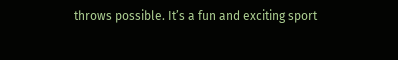throws possible. It’s a fun and exciting sport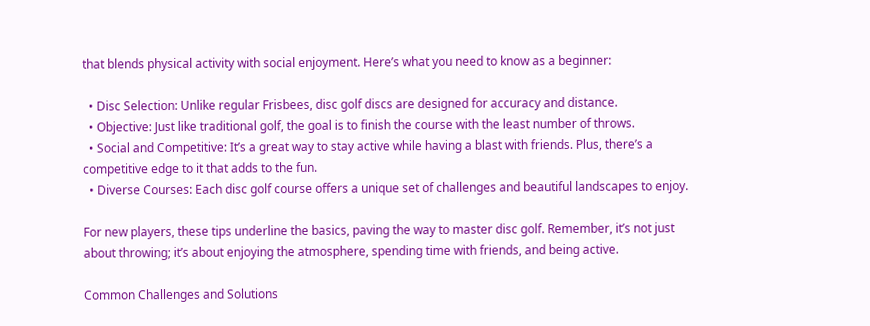that blends physical activity with social enjoyment. Here’s what you need to know as a beginner:

  • Disc Selection: Unlike regular Frisbees, disc golf discs are designed for accuracy and distance.
  • Objective: Just like traditional golf, the goal is to finish the course with the least number of throws.
  • Social and Competitive: It’s a great way to stay active while having a blast with friends. Plus, there’s a competitive edge to it that adds to the fun.
  • Diverse Courses: Each disc golf course offers a unique set of challenges and beautiful landscapes to enjoy.

For new players, these tips underline the basics, paving the way to master disc golf. Remember, it’s not just about throwing; it’s about enjoying the atmosphere, spending time with friends, and being active.

Common Challenges and Solutions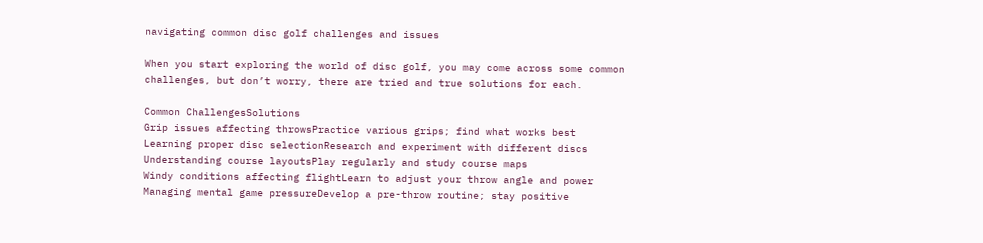navigating common disc golf challenges and issues

When you start exploring the world of disc golf, you may come across some common challenges, but don’t worry, there are tried and true solutions for each.

Common ChallengesSolutions
Grip issues affecting throwsPractice various grips; find what works best
Learning proper disc selectionResearch and experiment with different discs
Understanding course layoutsPlay regularly and study course maps
Windy conditions affecting flightLearn to adjust your throw angle and power
Managing mental game pressureDevelop a pre-throw routine; stay positive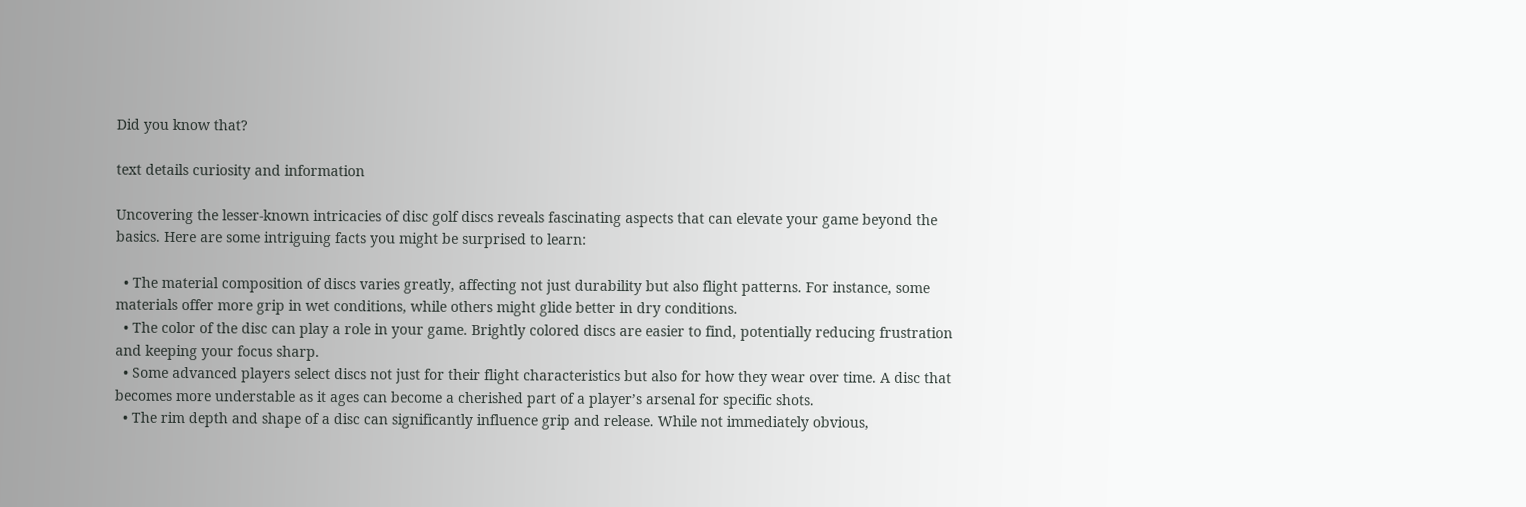Did you know that?

text details curiosity and information

Uncovering the lesser-known intricacies of disc golf discs reveals fascinating aspects that can elevate your game beyond the basics. Here are some intriguing facts you might be surprised to learn:

  • The material composition of discs varies greatly, affecting not just durability but also flight patterns. For instance, some materials offer more grip in wet conditions, while others might glide better in dry conditions.
  • The color of the disc can play a role in your game. Brightly colored discs are easier to find, potentially reducing frustration and keeping your focus sharp.
  • Some advanced players select discs not just for their flight characteristics but also for how they wear over time. A disc that becomes more understable as it ages can become a cherished part of a player’s arsenal for specific shots.
  • The rim depth and shape of a disc can significantly influence grip and release. While not immediately obvious,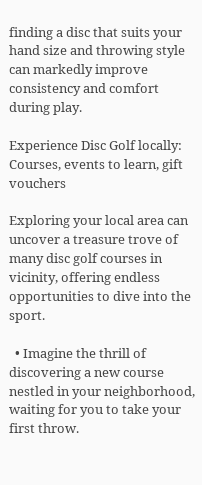finding a disc that suits your hand size and throwing style can markedly improve consistency and comfort during play.

Experience Disc Golf locally: Courses, events to learn, gift vouchers

Exploring your local area can uncover a treasure trove of many disc golf courses in vicinity, offering endless opportunities to dive into the sport.

  • Imagine the thrill of discovering a new course nestled in your neighborhood, waiting for you to take your first throw.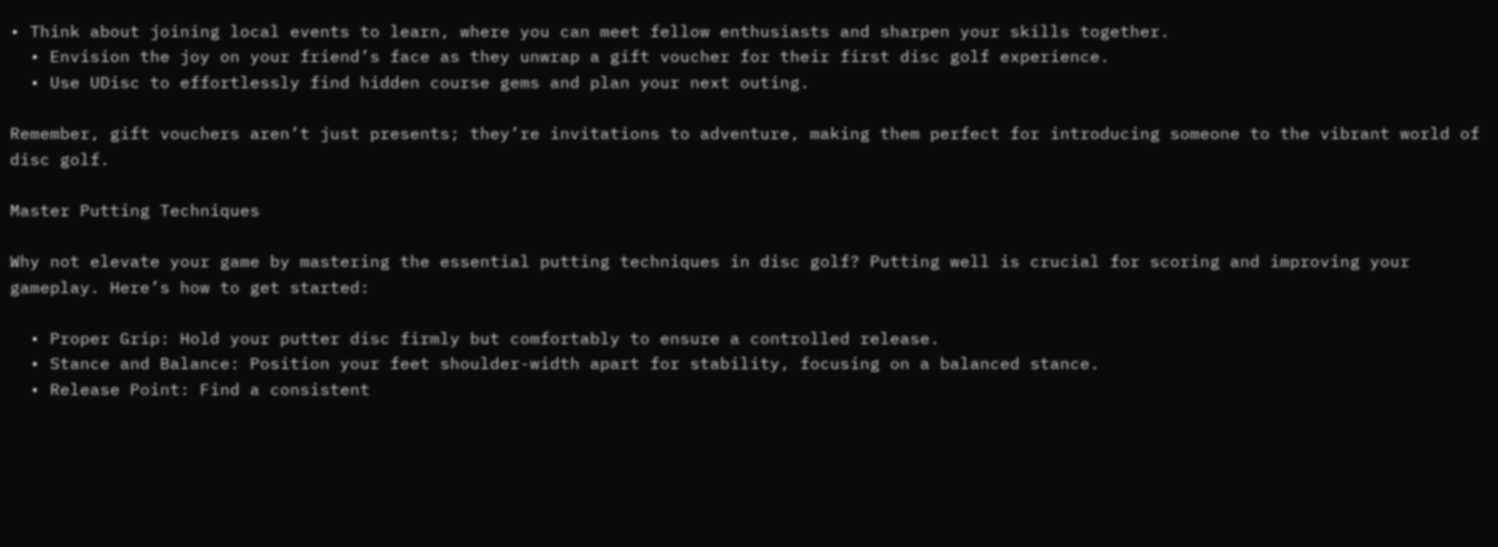• Think about joining local events to learn, where you can meet fellow enthusiasts and sharpen your skills together.
  • Envision the joy on your friend’s face as they unwrap a gift voucher for their first disc golf experience.
  • Use UDisc to effortlessly find hidden course gems and plan your next outing.

Remember, gift vouchers aren’t just presents; they’re invitations to adventure, making them perfect for introducing someone to the vibrant world of disc golf.

Master Putting Techniques

Why not elevate your game by mastering the essential putting techniques in disc golf? Putting well is crucial for scoring and improving your gameplay. Here’s how to get started:

  • Proper Grip: Hold your putter disc firmly but comfortably to ensure a controlled release.
  • Stance and Balance: Position your feet shoulder-width apart for stability, focusing on a balanced stance.
  • Release Point: Find a consistent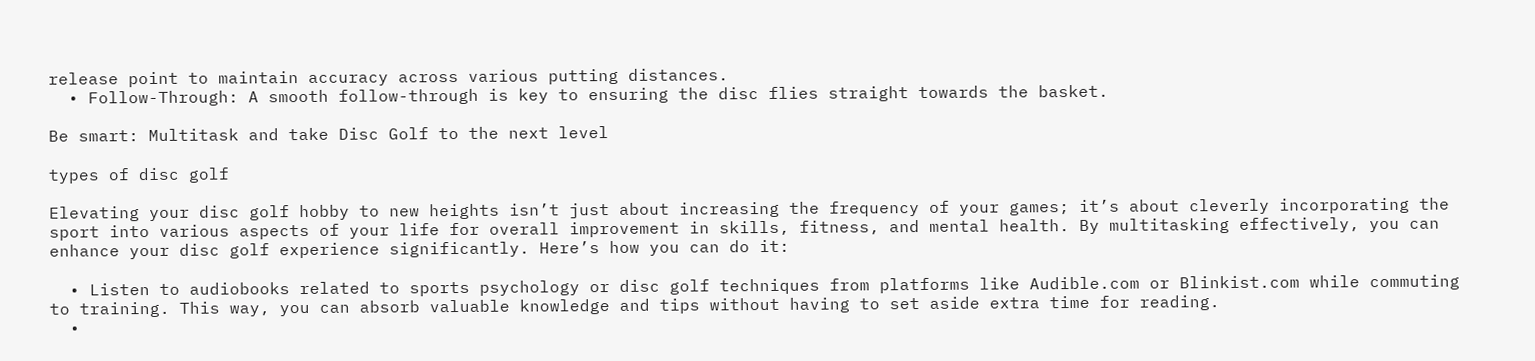release point to maintain accuracy across various putting distances.
  • Follow-Through: A smooth follow-through is key to ensuring the disc flies straight towards the basket.

Be smart: Multitask and take Disc Golf to the next level

types of disc golf

Elevating your disc golf hobby to new heights isn’t just about increasing the frequency of your games; it’s about cleverly incorporating the sport into various aspects of your life for overall improvement in skills, fitness, and mental health. By multitasking effectively, you can enhance your disc golf experience significantly. Here’s how you can do it:

  • Listen to audiobooks related to sports psychology or disc golf techniques from platforms like Audible.com or Blinkist.com while commuting to training. This way, you can absorb valuable knowledge and tips without having to set aside extra time for reading.
  •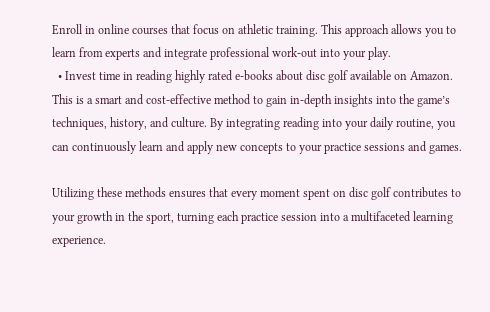Enroll in online courses that focus on athletic training. This approach allows you to learn from experts and integrate professional work-out into your play.
  • Invest time in reading highly rated e-books about disc golf available on Amazon. This is a smart and cost-effective method to gain in-depth insights into the game’s techniques, history, and culture. By integrating reading into your daily routine, you can continuously learn and apply new concepts to your practice sessions and games.

Utilizing these methods ensures that every moment spent on disc golf contributes to your growth in the sport, turning each practice session into a multifaceted learning experience.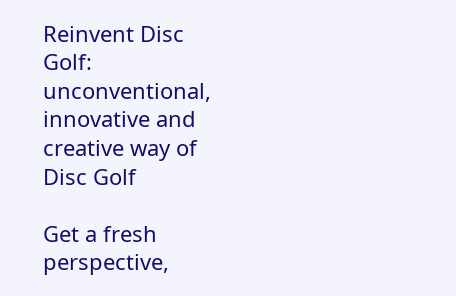Reinvent Disc Golf: unconventional, innovative and creative way of Disc Golf

Get a fresh perspective,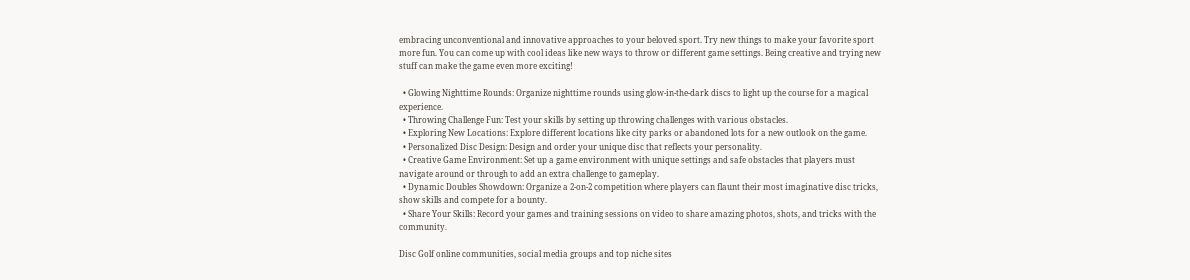embracing unconventional and innovative approaches to your beloved sport. Try new things to make your favorite sport more fun. You can come up with cool ideas like new ways to throw or different game settings. Being creative and trying new stuff can make the game even more exciting!

  • Glowing Nighttime Rounds: Organize nighttime rounds using glow-in-the-dark discs to light up the course for a magical experience.
  • Throwing Challenge Fun: Test your skills by setting up throwing challenges with various obstacles.
  • Exploring New Locations: Explore different locations like city parks or abandoned lots for a new outlook on the game.
  • Personalized Disc Design: Design and order your unique disc that reflects your personality.
  • Creative Game Environment: Set up a game environment with unique settings and safe obstacles that players must navigate around or through to add an extra challenge to gameplay.
  • Dynamic Doubles Showdown: Organize a 2-on-2 competition where players can flaunt their most imaginative disc tricks, show skills and compete for a bounty.
  • Share Your Skills: Record your games and training sessions on video to share amazing photos, shots, and tricks with the community.

Disc Golf online communities, social media groups and top niche sites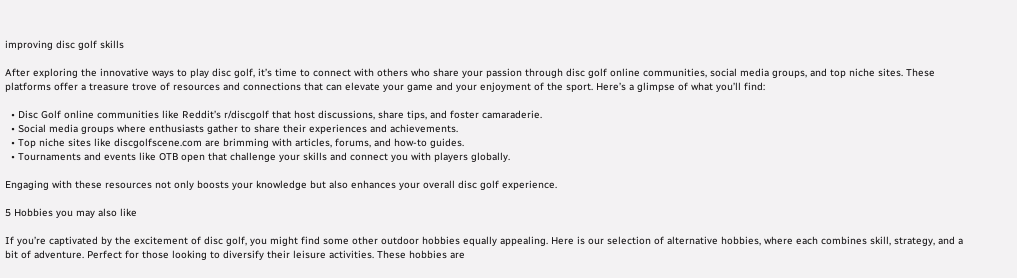improving disc golf skills

After exploring the innovative ways to play disc golf, it’s time to connect with others who share your passion through disc golf online communities, social media groups, and top niche sites. These platforms offer a treasure trove of resources and connections that can elevate your game and your enjoyment of the sport. Here’s a glimpse of what you’ll find:

  • Disc Golf online communities like Reddit’s r/discgolf that host discussions, share tips, and foster camaraderie.
  • Social media groups where enthusiasts gather to share their experiences and achievements.
  • Top niche sites like discgolfscene.com are brimming with articles, forums, and how-to guides.
  • Tournaments and events like OTB open that challenge your skills and connect you with players globally.

Engaging with these resources not only boosts your knowledge but also enhances your overall disc golf experience.

5 Hobbies you may also like

If you’re captivated by the excitement of disc golf, you might find some other outdoor hobbies equally appealing. Here is our selection of alternative hobbies, where each combines skill, strategy, and a bit of adventure. Perfect for those looking to diversify their leisure activities. These hobbies are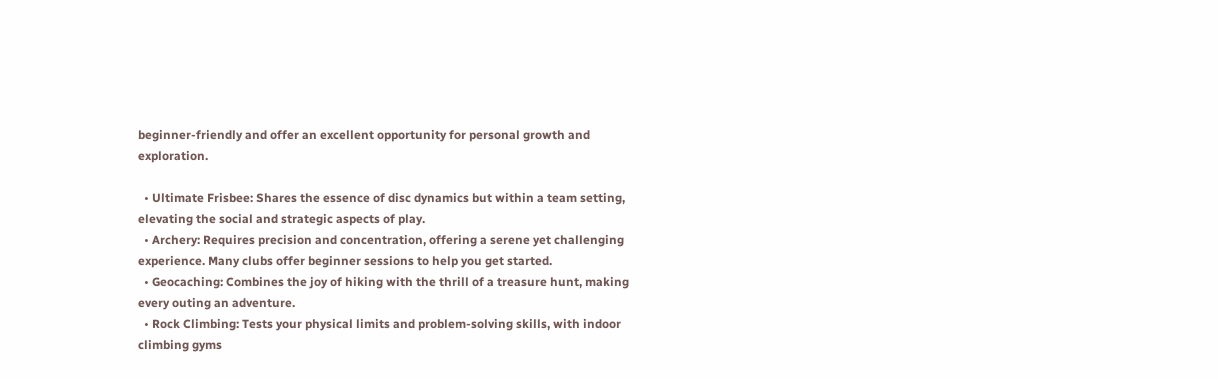beginner-friendly and offer an excellent opportunity for personal growth and exploration.

  • Ultimate Frisbee: Shares the essence of disc dynamics but within a team setting, elevating the social and strategic aspects of play.
  • Archery: Requires precision and concentration, offering a serene yet challenging experience. Many clubs offer beginner sessions to help you get started.
  • Geocaching: Combines the joy of hiking with the thrill of a treasure hunt, making every outing an adventure.
  • Rock Climbing: Tests your physical limits and problem-solving skills, with indoor climbing gyms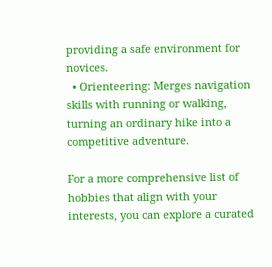providing a safe environment for novices.
  • Orienteering: Merges navigation skills with running or walking, turning an ordinary hike into a competitive adventure.

For a more comprehensive list of hobbies that align with your interests, you can explore a curated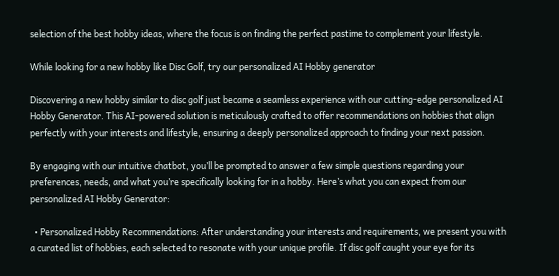selection of the best hobby ideas, where the focus is on finding the perfect pastime to complement your lifestyle.

While looking for a new hobby like Disc Golf, try our personalized AI Hobby generator

Discovering a new hobby similar to disc golf just became a seamless experience with our cutting-edge personalized AI Hobby Generator. This AI-powered solution is meticulously crafted to offer recommendations on hobbies that align perfectly with your interests and lifestyle, ensuring a deeply personalized approach to finding your next passion.

By engaging with our intuitive chatbot, you’ll be prompted to answer a few simple questions regarding your preferences, needs, and what you’re specifically looking for in a hobby. Here’s what you can expect from our personalized AI Hobby Generator:

  • Personalized Hobby Recommendations: After understanding your interests and requirements, we present you with a curated list of hobbies, each selected to resonate with your unique profile. If disc golf caught your eye for its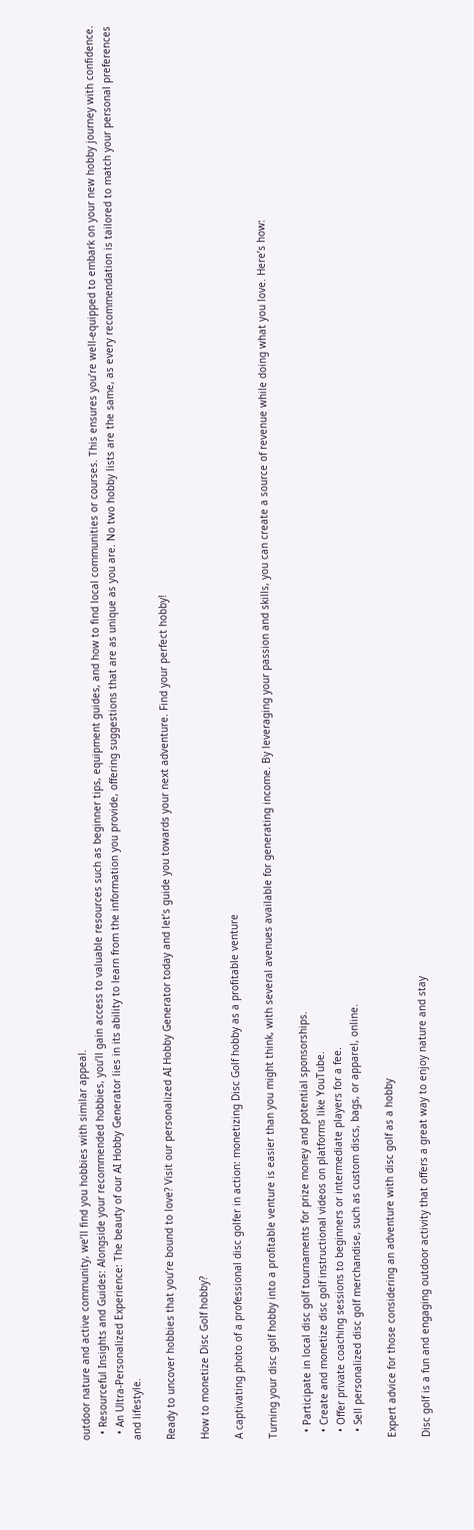outdoor nature and active community, we’ll find you hobbies with similar appeal.
  • Resourceful Insights and Guides: Alongside your recommended hobbies, you’ll gain access to valuable resources such as beginner tips, equipment guides, and how to find local communities or courses. This ensures you’re well-equipped to embark on your new hobby journey with confidence.
  • An Ultra-Personalized Experience: The beauty of our AI Hobby Generator lies in its ability to learn from the information you provide, offering suggestions that are as unique as you are. No two hobby lists are the same, as every recommendation is tailored to match your personal preferences and lifestyle.

Ready to uncover hobbies that you’re bound to love? Visit our personalized AI Hobby Generator today and let’s guide you towards your next adventure. Find your perfect hobby!

How to monetize Disc Golf hobby?

A captivating photo of a professional disc golfer in action: monetizing Disc Golf hobby as a profitable venture

Turning your disc golf hobby into a profitable venture is easier than you might think, with several avenues available for generating income. By leveraging your passion and skills, you can create a source of revenue while doing what you love. Here’s how:

  • Participate in local disc golf tournaments for prize money and potential sponsorships.
  • Create and monetize disc golf instructional videos on platforms like YouTube.
  • Offer private coaching sessions to beginners or intermediate players for a fee.
  • Sell personalized disc golf merchandise, such as custom discs, bags, or apparel, online.

Expert advice for those considering an adventure with disc golf as a hobby

Disc golf is a fun and engaging outdoor activity that offers a great way to enjoy nature and stay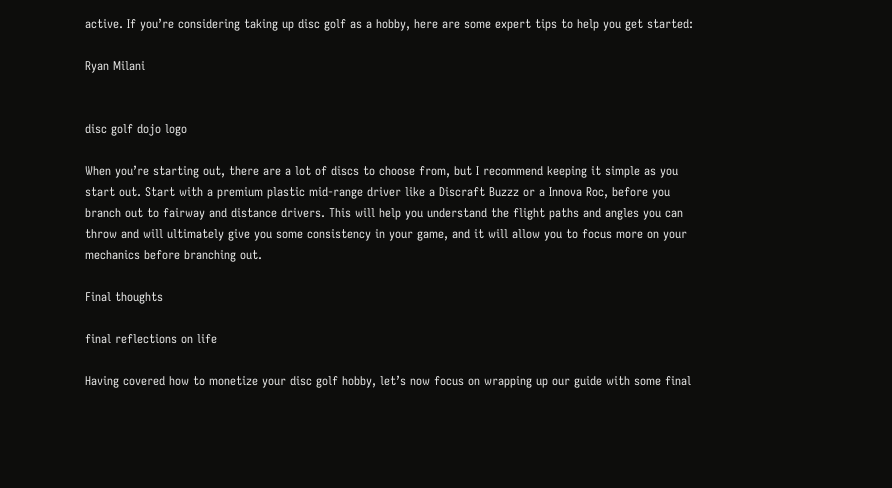active. If you’re considering taking up disc golf as a hobby, here are some expert tips to help you get started:

Ryan Milani


disc golf dojo logo

When you’re starting out, there are a lot of discs to choose from, but I recommend keeping it simple as you start out. Start with a premium plastic mid-range driver like a Discraft Buzzz or a Innova Roc, before you branch out to fairway and distance drivers. This will help you understand the flight paths and angles you can throw and will ultimately give you some consistency in your game, and it will allow you to focus more on your mechanics before branching out.

Final thoughts

final reflections on life

Having covered how to monetize your disc golf hobby, let’s now focus on wrapping up our guide with some final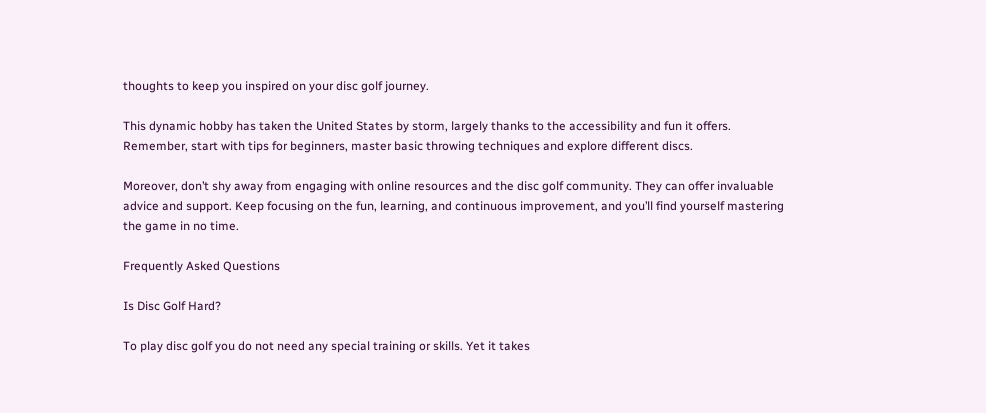thoughts to keep you inspired on your disc golf journey.

This dynamic hobby has taken the United States by storm, largely thanks to the accessibility and fun it offers. Remember, start with tips for beginners, master basic throwing techniques and explore different discs.

Moreover, don’t shy away from engaging with online resources and the disc golf community. They can offer invaluable advice and support. Keep focusing on the fun, learning, and continuous improvement, and you’ll find yourself mastering the game in no time.

Frequently Asked Questions

Is Disc Golf Hard?

To play disc golf you do not need any special training or skills. Yet it takes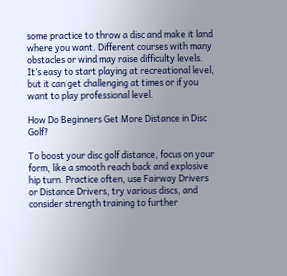some practice to throw a disc and make it land where you want. Different courses with many obstacles or wind may raise difficulty levels. It’s easy to start playing at recreational level, but it can get challenging at times or if you want to play professional level.

How Do Beginners Get More Distance in Disc Golf?

To boost your disc golf distance, focus on your form, like a smooth reach back and explosive hip turn. Practice often, use Fairway Drivers or Distance Drivers, try various discs, and consider strength training to further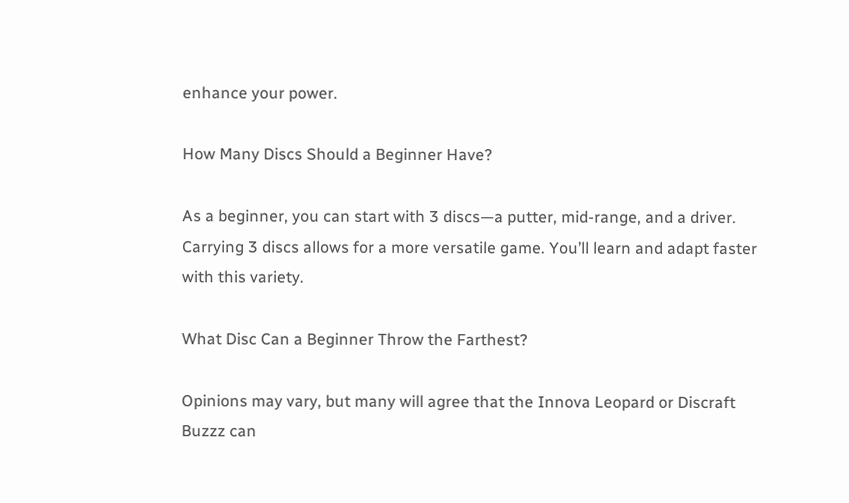enhance your power.

How Many Discs Should a Beginner Have?

As a beginner, you can start with 3 discs—a putter, mid-range, and a driver. Carrying 3 discs allows for a more versatile game. You’ll learn and adapt faster with this variety.

What Disc Can a Beginner Throw the Farthest?

Opinions may vary, but many will agree that the Innova Leopard or Discraft Buzzz can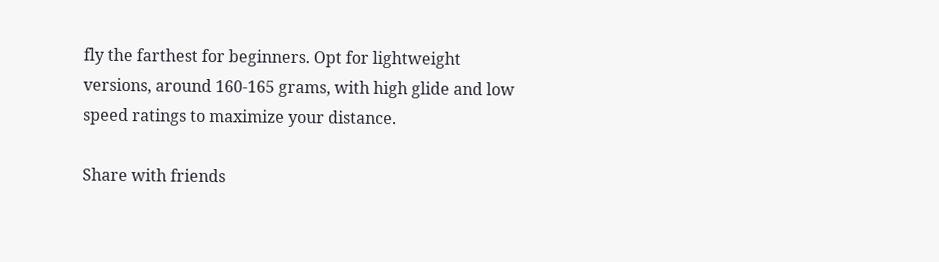fly the farthest for beginners. Opt for lightweight versions, around 160-165 grams, with high glide and low speed ratings to maximize your distance.

Share with friends